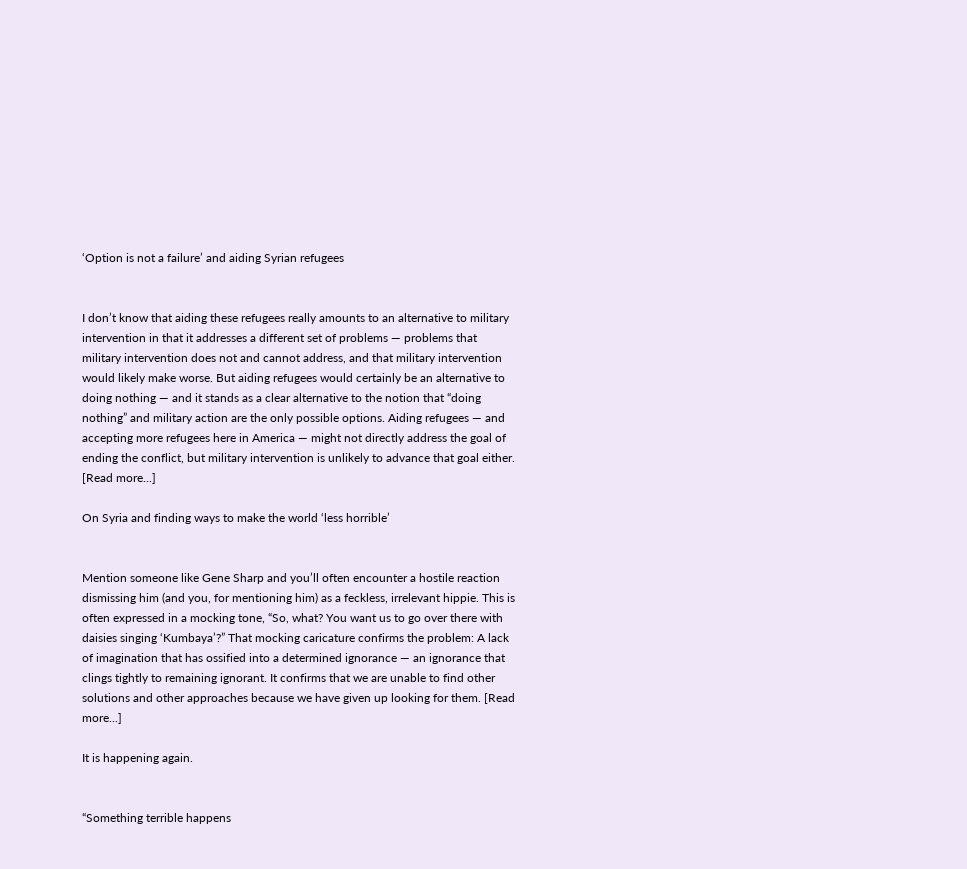‘Option is not a failure’ and aiding Syrian refugees


I don’t know that aiding these refugees really amounts to an alternative to military intervention in that it addresses a different set of problems — problems that military intervention does not and cannot address, and that military intervention would likely make worse. But aiding refugees would certainly be an alternative to doing nothing — and it stands as a clear alternative to the notion that “doing nothing” and military action are the only possible options. Aiding refugees — and accepting more refugees here in America — might not directly address the goal of ending the conflict, but military intervention is unlikely to advance that goal either. [Read more...]

On Syria and finding ways to make the world ‘less horrible’


Mention someone like Gene Sharp and you’ll often encounter a hostile reaction dismissing him (and you, for mentioning him) as a feckless, irrelevant hippie. This is often expressed in a mocking tone, “So, what? You want us to go over there with daisies singing ‘Kumbaya’?” That mocking caricature confirms the problem: A lack of imagination that has ossified into a determined ignorance — an ignorance that clings tightly to remaining ignorant. It confirms that we are unable to find other solutions and other approaches because we have given up looking for them. [Read more...]

It is happening again.


“Something terrible happens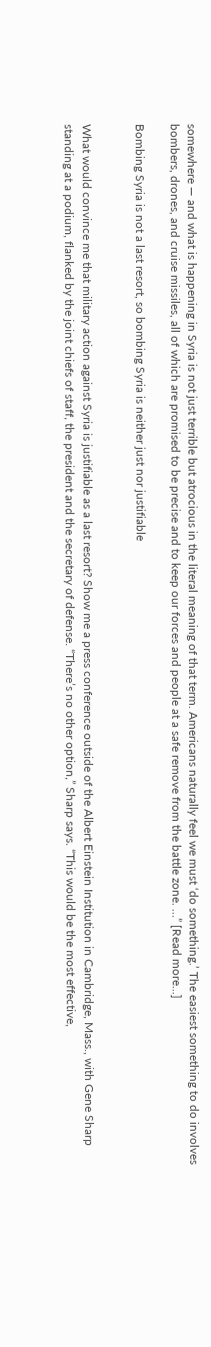somewhere — and what is happening in Syria is not just terrible but atrocious in the literal meaning of that term. Americans naturally feel we must ‘do something.’ The easiest something to do involves bombers, drones, and cruise missiles, all of which are promised to be precise and to keep our forces and people at a safe remove from the battle zone. …” [Read more...]

Bombing Syria is not a last resort, so bombing Syria is neither just nor justifiable


What would convince me that military action against Syria is justifiable as a last resort? Show me a press conference outside of the Albert Einstein Institution in Cambridge, Mass., with Gene Sharp standing at a podium, flanked by the joint chiefs of staff, the president and the secretary of defense. “There’s no other option,” Sharp says. “This would be the most effective,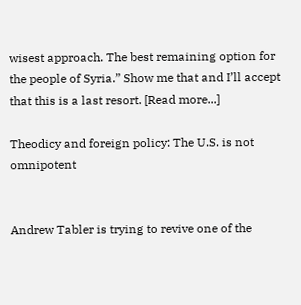wisest approach. The best remaining option for the people of Syria.” Show me that and I’ll accept that this is a last resort. [Read more...]

Theodicy and foreign policy: The U.S. is not omnipotent


Andrew Tabler is trying to revive one of the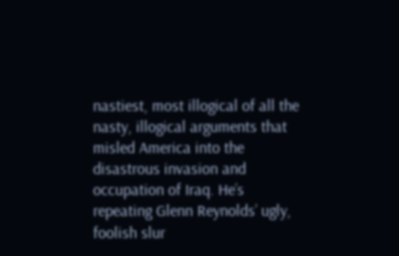nastiest, most illogical of all the nasty, illogical arguments that misled America into the disastrous invasion and occupation of Iraq. He’s repeating Glenn Reynolds’ ugly, foolish slur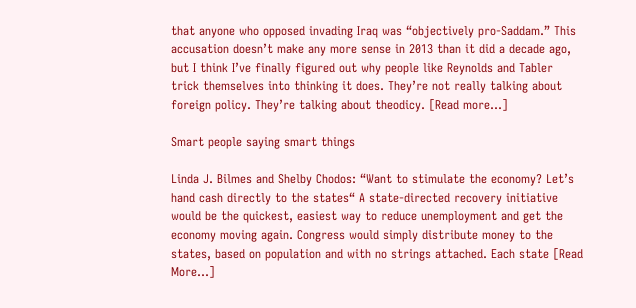that anyone who opposed invading Iraq was “objectively pro-Saddam.” This accusation doesn’t make any more sense in 2013 than it did a decade ago, but I think I’ve finally figured out why people like Reynolds and Tabler trick themselves into thinking it does. They’re not really talking about foreign policy. They’re talking about theodicy. [Read more...]

Smart people saying smart things

Linda J. Bilmes and Shelby Chodos: “Want to stimulate the economy? Let’s hand cash directly to the states“ A state-directed recovery initiative would be the quickest, easiest way to reduce unemployment and get the economy moving again. Congress would simply distribute money to the states, based on population and with no strings attached. Each state [Read More...]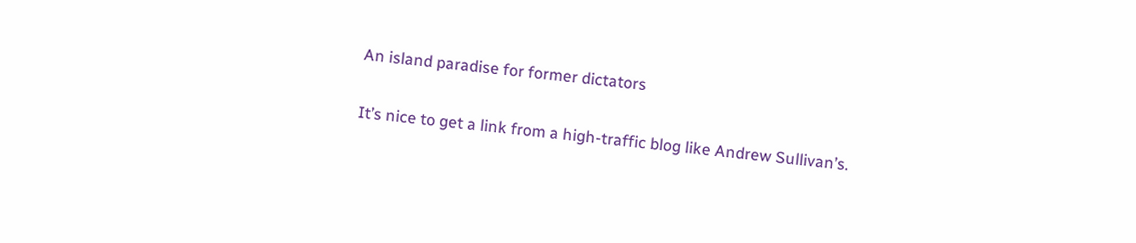An island paradise for former dictators

It’s nice to get a link from a high-traffic blog like Andrew Sullivan’s.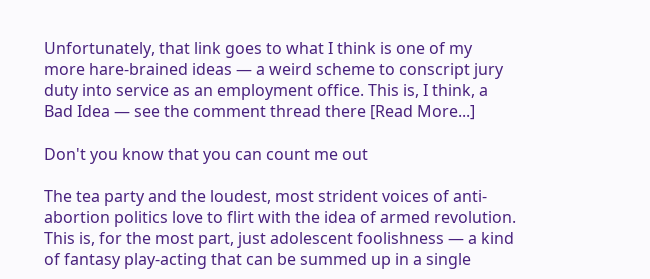Unfortunately, that link goes to what I think is one of my more hare-brained ideas — a weird scheme to conscript jury duty into service as an employment office. This is, I think, a Bad Idea — see the comment thread there [Read More...]

Don't you know that you can count me out

The tea party and the loudest, most strident voices of anti-abortion politics love to flirt with the idea of armed revolution. This is, for the most part, just adolescent foolishness — a kind of fantasy play-acting that can be summed up in a single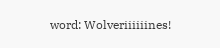word: Wolveriiiiiines!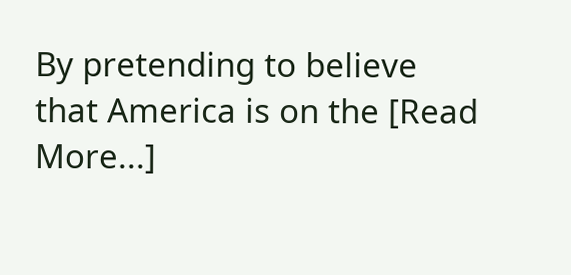By pretending to believe that America is on the [Read More...]